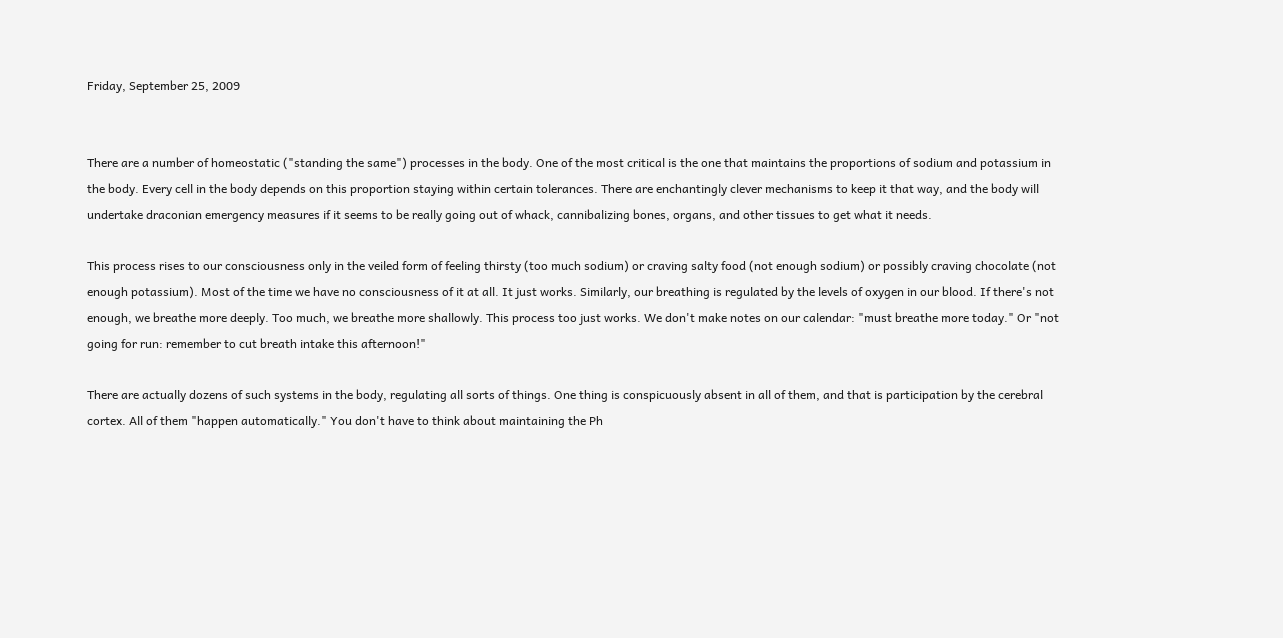Friday, September 25, 2009


There are a number of homeostatic ("standing the same") processes in the body. One of the most critical is the one that maintains the proportions of sodium and potassium in the body. Every cell in the body depends on this proportion staying within certain tolerances. There are enchantingly clever mechanisms to keep it that way, and the body will undertake draconian emergency measures if it seems to be really going out of whack, cannibalizing bones, organs, and other tissues to get what it needs.

This process rises to our consciousness only in the veiled form of feeling thirsty (too much sodium) or craving salty food (not enough sodium) or possibly craving chocolate (not enough potassium). Most of the time we have no consciousness of it at all. It just works. Similarly, our breathing is regulated by the levels of oxygen in our blood. If there's not enough, we breathe more deeply. Too much, we breathe more shallowly. This process too just works. We don't make notes on our calendar: "must breathe more today." Or "not going for run: remember to cut breath intake this afternoon!"

There are actually dozens of such systems in the body, regulating all sorts of things. One thing is conspicuously absent in all of them, and that is participation by the cerebral cortex. All of them "happen automatically." You don't have to think about maintaining the Ph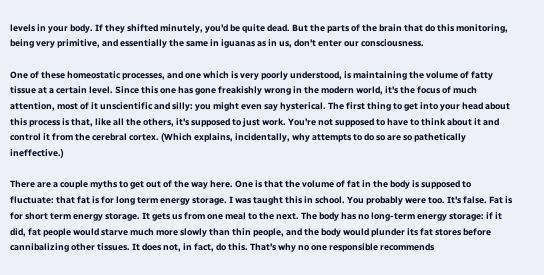levels in your body. If they shifted minutely, you'd be quite dead. But the parts of the brain that do this monitoring, being very primitive, and essentially the same in iguanas as in us, don't enter our consciousness.

One of these homeostatic processes, and one which is very poorly understood, is maintaining the volume of fatty tissue at a certain level. Since this one has gone freakishly wrong in the modern world, it's the focus of much attention, most of it unscientific and silly: you might even say hysterical. The first thing to get into your head about this process is that, like all the others, it's supposed to just work. You're not supposed to have to think about it and control it from the cerebral cortex. (Which explains, incidentally, why attempts to do so are so pathetically ineffective.)

There are a couple myths to get out of the way here. One is that the volume of fat in the body is supposed to fluctuate: that fat is for long term energy storage. I was taught this in school. You probably were too. It's false. Fat is for short term energy storage. It gets us from one meal to the next. The body has no long-term energy storage: if it did, fat people would starve much more slowly than thin people, and the body would plunder its fat stores before cannibalizing other tissues. It does not, in fact, do this. That's why no one responsible recommends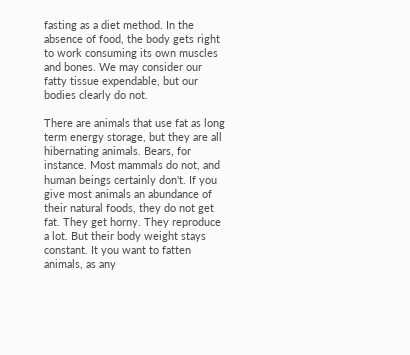fasting as a diet method. In the absence of food, the body gets right to work consuming its own muscles and bones. We may consider our fatty tissue expendable, but our bodies clearly do not.

There are animals that use fat as long term energy storage, but they are all hibernating animals. Bears, for instance. Most mammals do not, and human beings certainly don't. If you give most animals an abundance of their natural foods, they do not get fat. They get horny. They reproduce a lot. But their body weight stays constant. It you want to fatten animals, as any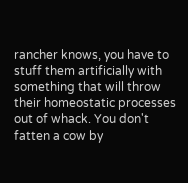rancher knows, you have to stuff them artificially with something that will throw their homeostatic processes out of whack. You don't fatten a cow by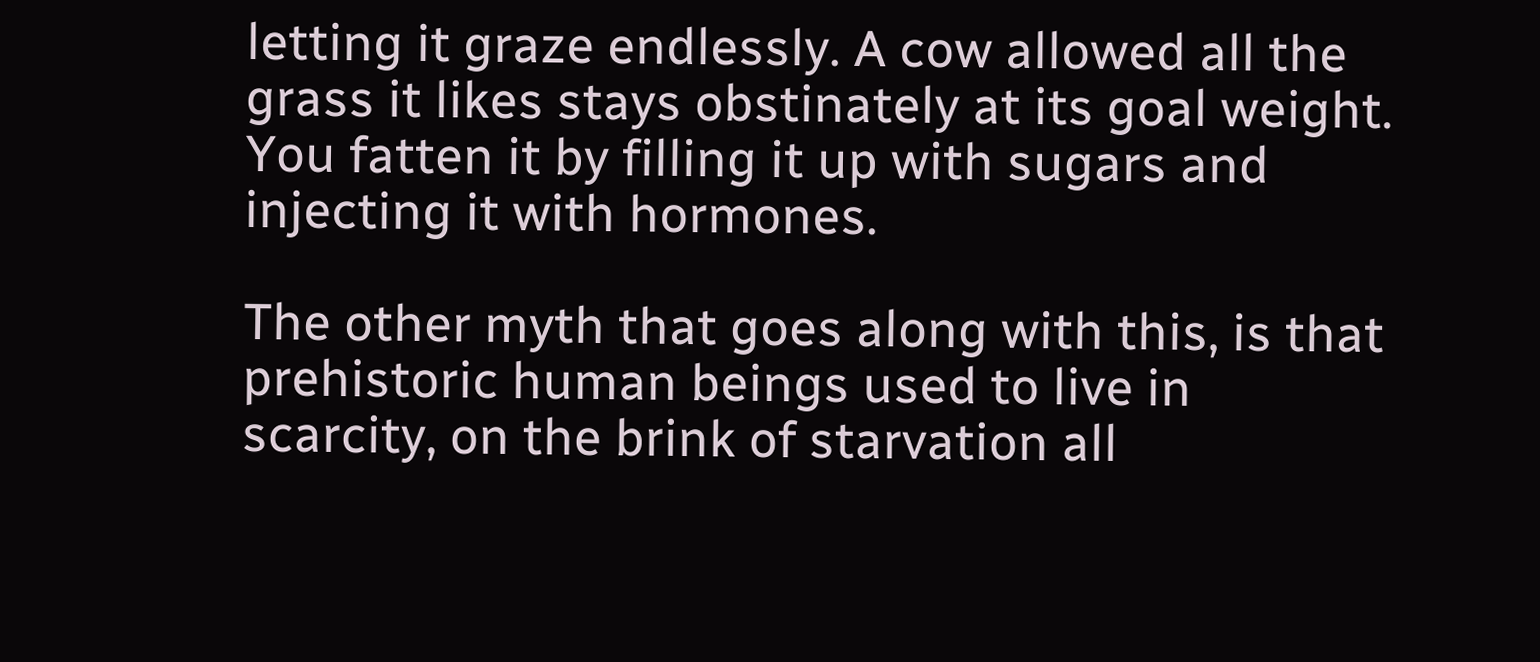letting it graze endlessly. A cow allowed all the grass it likes stays obstinately at its goal weight. You fatten it by filling it up with sugars and injecting it with hormones.

The other myth that goes along with this, is that prehistoric human beings used to live in scarcity, on the brink of starvation all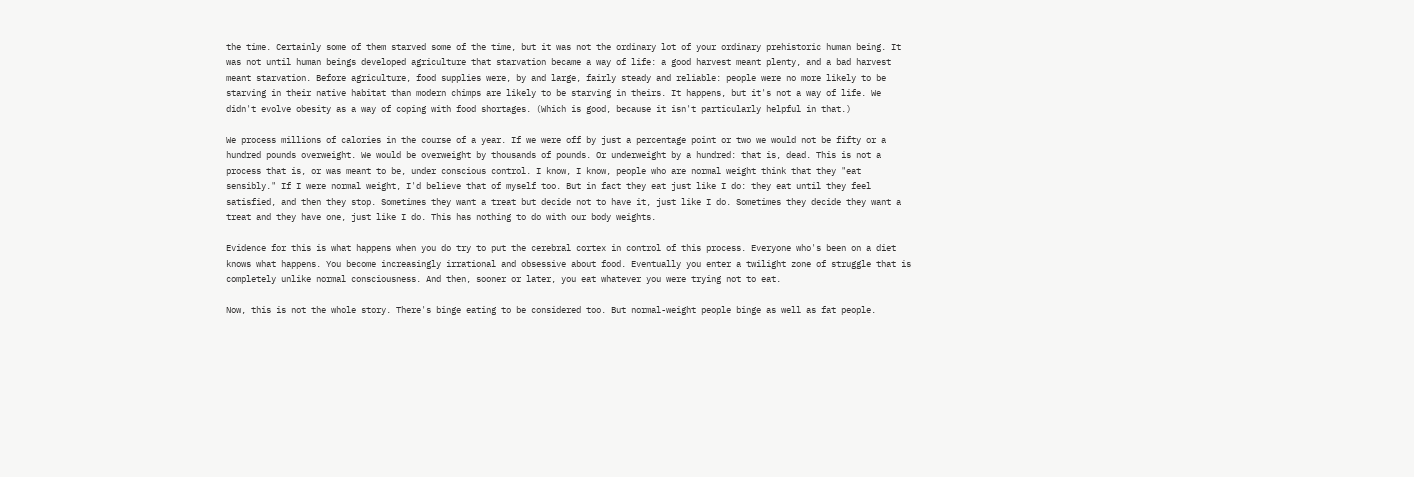the time. Certainly some of them starved some of the time, but it was not the ordinary lot of your ordinary prehistoric human being. It was not until human beings developed agriculture that starvation became a way of life: a good harvest meant plenty, and a bad harvest meant starvation. Before agriculture, food supplies were, by and large, fairly steady and reliable: people were no more likely to be starving in their native habitat than modern chimps are likely to be starving in theirs. It happens, but it's not a way of life. We didn't evolve obesity as a way of coping with food shortages. (Which is good, because it isn't particularly helpful in that.)

We process millions of calories in the course of a year. If we were off by just a percentage point or two we would not be fifty or a hundred pounds overweight. We would be overweight by thousands of pounds. Or underweight by a hundred: that is, dead. This is not a process that is, or was meant to be, under conscious control. I know, I know, people who are normal weight think that they "eat sensibly." If I were normal weight, I'd believe that of myself too. But in fact they eat just like I do: they eat until they feel satisfied, and then they stop. Sometimes they want a treat but decide not to have it, just like I do. Sometimes they decide they want a treat and they have one, just like I do. This has nothing to do with our body weights.

Evidence for this is what happens when you do try to put the cerebral cortex in control of this process. Everyone who's been on a diet knows what happens. You become increasingly irrational and obsessive about food. Eventually you enter a twilight zone of struggle that is completely unlike normal consciousness. And then, sooner or later, you eat whatever you were trying not to eat.

Now, this is not the whole story. There's binge eating to be considered too. But normal-weight people binge as well as fat people.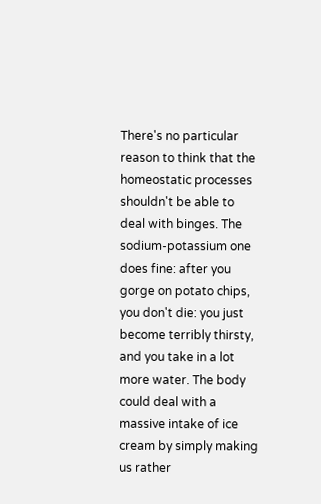There's no particular reason to think that the homeostatic processes shouldn't be able to deal with binges. The sodium-potassium one does fine: after you gorge on potato chips, you don't die: you just become terribly thirsty, and you take in a lot more water. The body could deal with a massive intake of ice cream by simply making us rather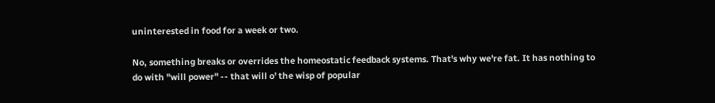uninterested in food for a week or two.

No, something breaks or overrides the homeostatic feedback systems. That's why we're fat. It has nothing to do with "will power" -- that will o' the wisp of popular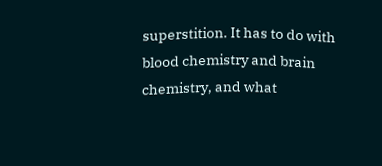superstition. It has to do with blood chemistry and brain chemistry, and what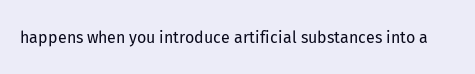happens when you introduce artificial substances into a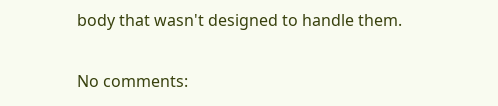body that wasn't designed to handle them.

No comments: